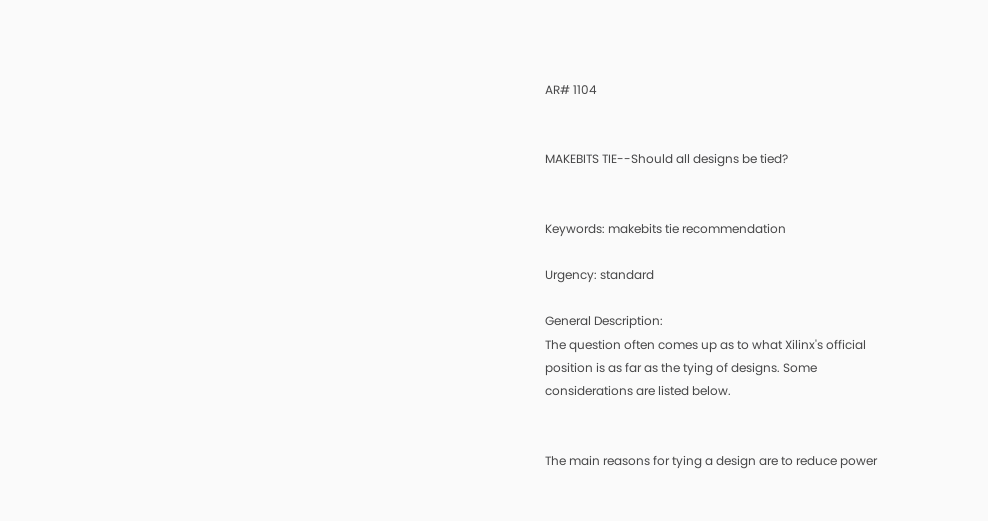AR# 1104


MAKEBITS TIE--Should all designs be tied?


Keywords: makebits tie recommendation

Urgency: standard

General Description:
The question often comes up as to what Xilinx's official
position is as far as the tying of designs. Some
considerations are listed below.


The main reasons for tying a design are to reduce power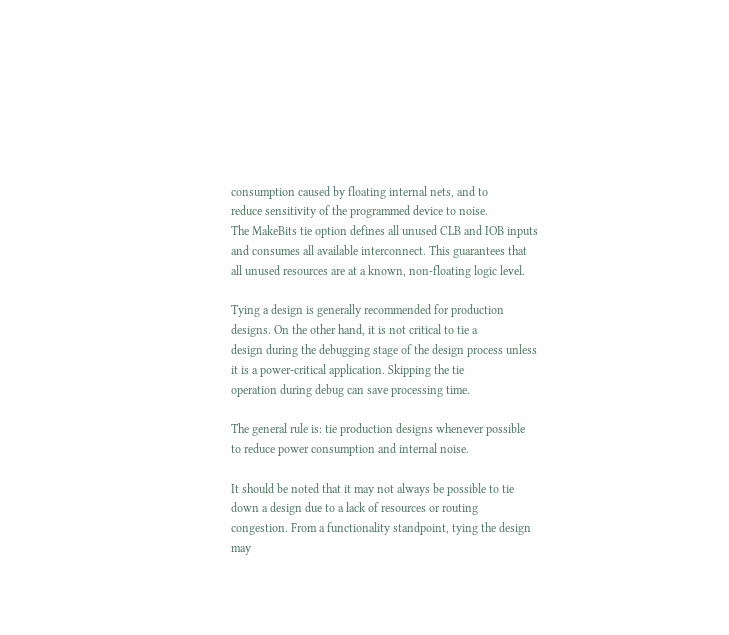consumption caused by floating internal nets, and to
reduce sensitivity of the programmed device to noise.
The MakeBits tie option defines all unused CLB and IOB inputs
and consumes all available interconnect. This guarantees that
all unused resources are at a known, non-floating logic level.

Tying a design is generally recommended for production
designs. On the other hand, it is not critical to tie a
design during the debugging stage of the design process unless
it is a power-critical application. Skipping the tie
operation during debug can save processing time.

The general rule is: tie production designs whenever possible
to reduce power consumption and internal noise.

It should be noted that it may not always be possible to tie
down a design due to a lack of resources or routing
congestion. From a functionality standpoint, tying the design
may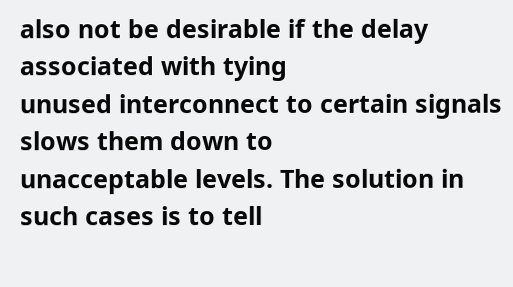also not be desirable if the delay associated with tying
unused interconnect to certain signals slows them down to
unacceptable levels. The solution in such cases is to tell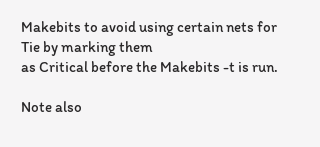Makebits to avoid using certain nets for Tie by marking them
as Critical before the Makebits -t is run.

Note also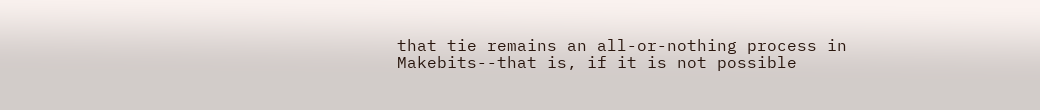that tie remains an all-or-nothing process in
Makebits--that is, if it is not possible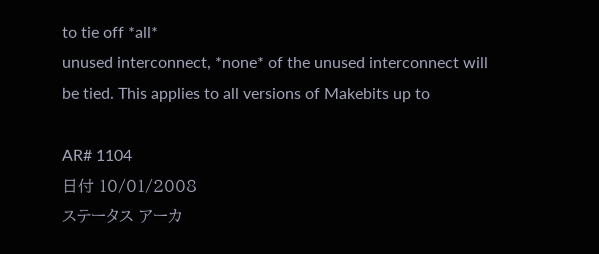to tie off *all*
unused interconnect, *none* of the unused interconnect will
be tied. This applies to all versions of Makebits up to

AR# 1104
日付 10/01/2008
ステータス アーカ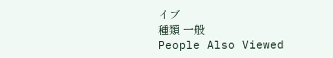イブ
種類 一般
People Also Viewed